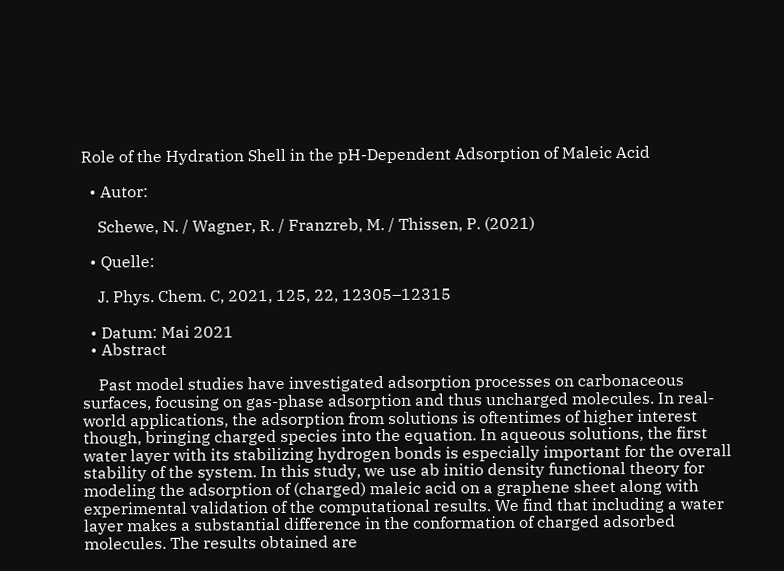Role of the Hydration Shell in the pH-Dependent Adsorption of Maleic Acid

  • Autor:

    Schewe, N. / Wagner, R. / Franzreb, M. / Thissen, P. (2021)

  • Quelle:

    J. Phys. Chem. C, 2021, 125, 22, 12305–12315

  • Datum: Mai 2021
  • Abstract

    Past model studies have investigated adsorption processes on carbonaceous surfaces, focusing on gas-phase adsorption and thus uncharged molecules. In real-world applications, the adsorption from solutions is oftentimes of higher interest though, bringing charged species into the equation. In aqueous solutions, the first water layer with its stabilizing hydrogen bonds is especially important for the overall stability of the system. In this study, we use ab initio density functional theory for modeling the adsorption of (charged) maleic acid on a graphene sheet along with experimental validation of the computational results. We find that including a water layer makes a substantial difference in the conformation of charged adsorbed molecules. The results obtained are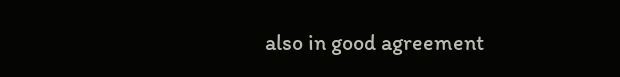also in good agreement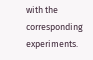with the corresponding experiments.